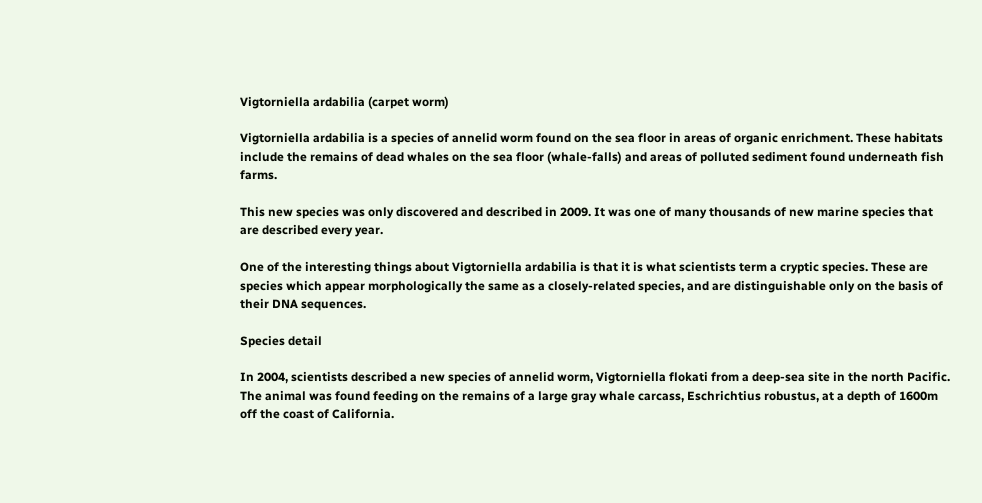Vigtorniella ardabilia (carpet worm)

Vigtorniella ardabilia is a species of annelid worm found on the sea floor in areas of organic enrichment. These habitats include the remains of dead whales on the sea floor (whale-falls) and areas of polluted sediment found underneath fish farms.

This new species was only discovered and described in 2009. It was one of many thousands of new marine species that are described every year.

One of the interesting things about Vigtorniella ardabilia is that it is what scientists term a cryptic species. These are species which appear morphologically the same as a closely-related species, and are distinguishable only on the basis of their DNA sequences.

Species detail

In 2004, scientists described a new species of annelid worm, Vigtorniella flokati from a deep-sea site in the north Pacific. The animal was found feeding on the remains of a large gray whale carcass, Eschrichtius robustus, at a depth of 1600m off the coast of California.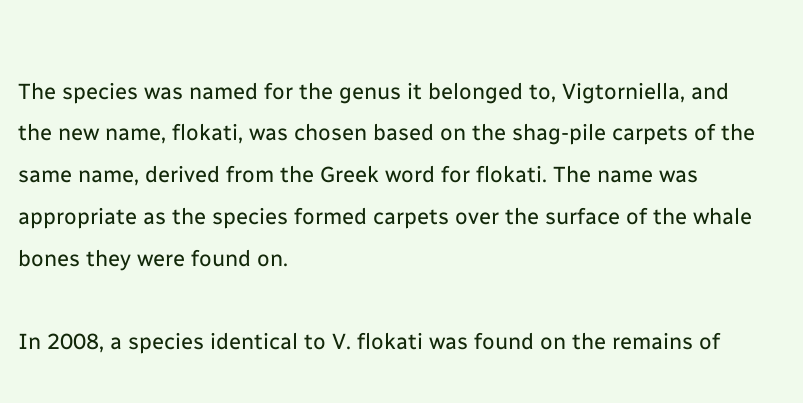The species was named for the genus it belonged to, Vigtorniella, and the new name, flokati, was chosen based on the shag-pile carpets of the same name, derived from the Greek word for flokati. The name was appropriate as the species formed carpets over the surface of the whale bones they were found on.

In 2008, a species identical to V. flokati was found on the remains of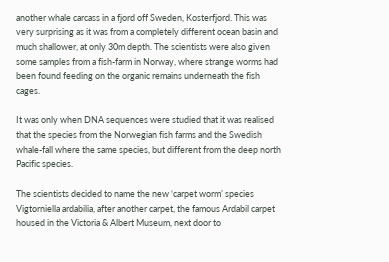another whale carcass in a fjord off Sweden, Kosterfjord. This was very surprising as it was from a completely different ocean basin and much shallower, at only 30m depth. The scientists were also given some samples from a fish-farm in Norway, where strange worms had been found feeding on the organic remains underneath the fish cages.

It was only when DNA sequences were studied that it was realised that the species from the Norwegian fish farms and the Swedish whale-fall where the same species, but different from the deep north Pacific species.

The scientists decided to name the new ‘carpet worm’ species Vigtorniella ardabilia, after another carpet, the famous Ardabil carpet housed in the Victoria & Albert Museum, next door to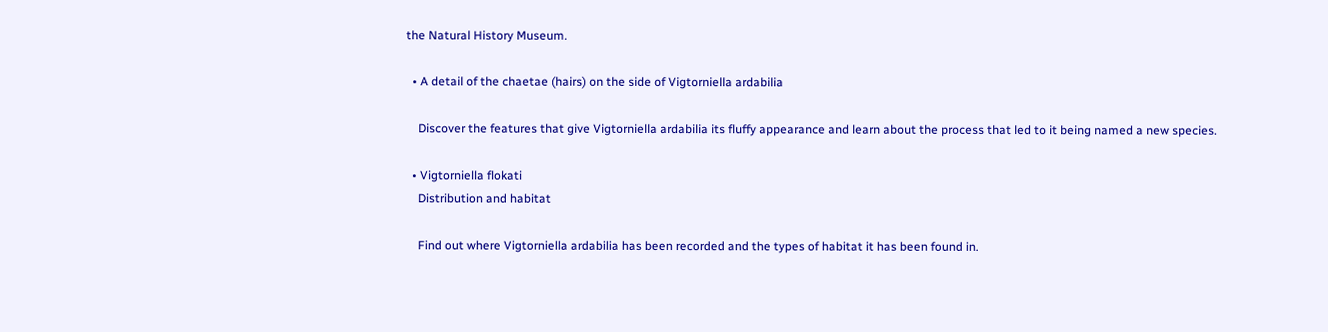the Natural History Museum.

  • A detail of the chaetae (hairs) on the side of Vigtorniella ardabilia

    Discover the features that give Vigtorniella ardabilia its fluffy appearance and learn about the process that led to it being named a new species.

  • Vigtorniella flokati
    Distribution and habitat

    Find out where Vigtorniella ardabilia has been recorded and the types of habitat it has been found in.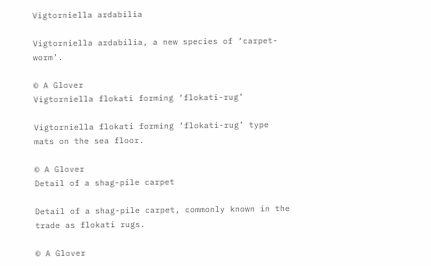Vigtorniella ardabilia

Vigtorniella ardabilia, a new species of ‘carpet-worm’.

© A Glover
Vigtorniella flokati forming ‘flokati-rug’

Vigtorniella flokati forming ‘flokati-rug’ type mats on the sea floor.

© A Glover
Detail of a shag-pile carpet

Detail of a shag-pile carpet, commonly known in the trade as flokati rugs.

© A Glover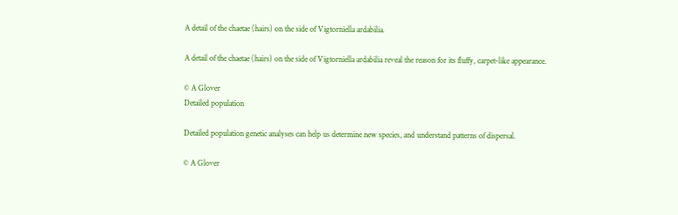A detail of the chaetae (hairs) on the side of Vigtorniella ardabilia.

A detail of the chaetae (hairs) on the side of Vigtorniella ardabilia reveal the reason for its fluffy, carpet-like appearance.

© A Glover
Detailed population

Detailed population genetic analyses can help us determine new species, and understand patterns of dispersal.

© A Glover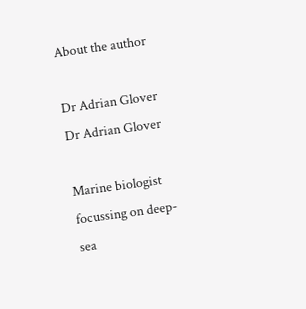About the author

Dr Adrian Glover
Dr Adrian Glover

Marine biologist focussing on deep-sea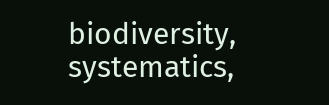biodiversity, systematics,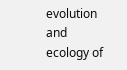evolution and ecology of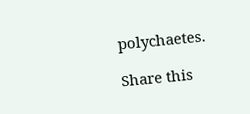polychaetes.

Share this